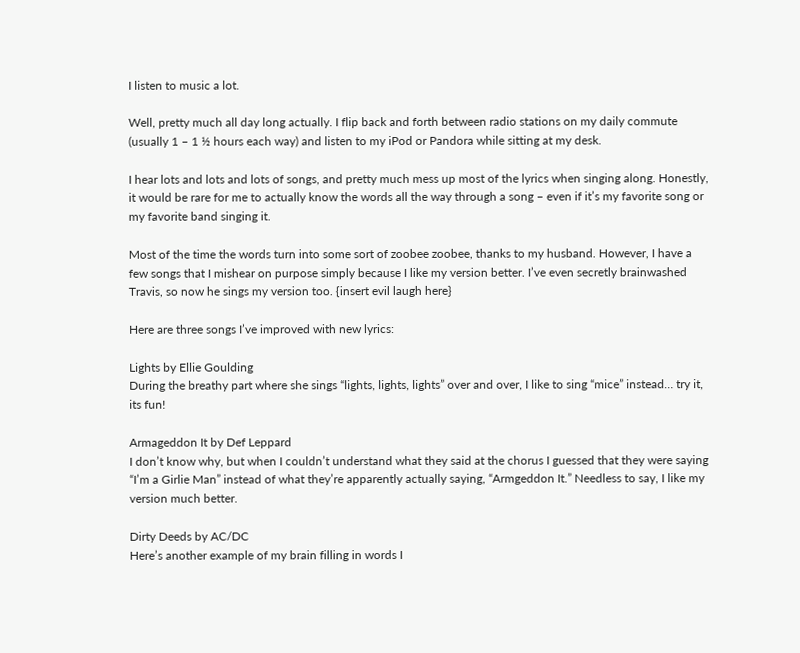I listen to music a lot.

Well, pretty much all day long actually. I flip back and forth between radio stations on my daily commute (usually 1 – 1 ½ hours each way) and listen to my iPod or Pandora while sitting at my desk.

I hear lots and lots and lots of songs, and pretty much mess up most of the lyrics when singing along. Honestly, it would be rare for me to actually know the words all the way through a song – even if it’s my favorite song or my favorite band singing it.

Most of the time the words turn into some sort of zoobee zoobee, thanks to my husband. However, I have a few songs that I mishear on purpose simply because I like my version better. I’ve even secretly brainwashed Travis, so now he sings my version too. {insert evil laugh here}

Here are three songs I’ve improved with new lyrics:

Lights by Ellie Goulding
During the breathy part where she sings “lights, lights, lights” over and over, I like to sing “mice” instead… try it, its fun!

Armageddon It by Def Leppard
I don’t know why, but when I couldn’t understand what they said at the chorus I guessed that they were saying “I’m a Girlie Man” instead of what they’re apparently actually saying, “Armgeddon It.” Needless to say, I like my version much better.

Dirty Deeds by AC/DC
Here’s another example of my brain filling in words I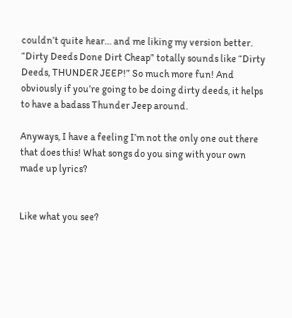couldn’t quite hear… and me liking my version better. “Dirty Deeds Done Dirt Cheap” totally sounds like “Dirty Deeds, THUNDER JEEP!” So much more fun! And obviously if you’re going to be doing dirty deeds, it helps to have a badass Thunder Jeep around.

Anyways, I have a feeling I’m not the only one out there that does this! What songs do you sing with your own made up lyrics?


Like what you see?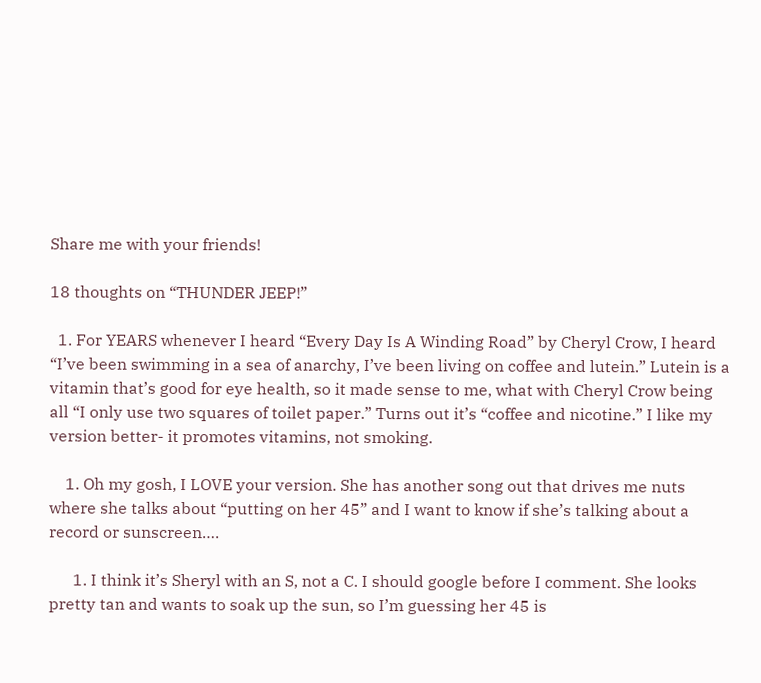Share me with your friends!

18 thoughts on “THUNDER JEEP!”

  1. For YEARS whenever I heard “Every Day Is A Winding Road” by Cheryl Crow, I heard “I’ve been swimming in a sea of anarchy, I’ve been living on coffee and lutein.” Lutein is a vitamin that’s good for eye health, so it made sense to me, what with Cheryl Crow being all “I only use two squares of toilet paper.” Turns out it’s “coffee and nicotine.” I like my version better- it promotes vitamins, not smoking.

    1. Oh my gosh, I LOVE your version. She has another song out that drives me nuts where she talks about “putting on her 45” and I want to know if she’s talking about a record or sunscreen….

      1. I think it’s Sheryl with an S, not a C. I should google before I comment. She looks pretty tan and wants to soak up the sun, so I’m guessing her 45 is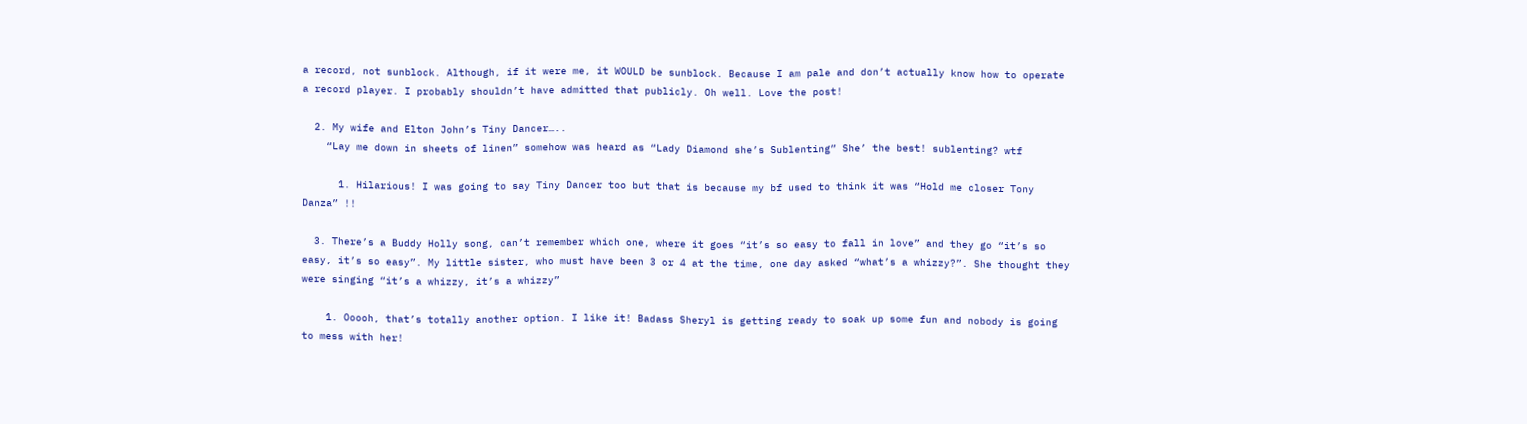a record, not sunblock. Although, if it were me, it WOULD be sunblock. Because I am pale and don’t actually know how to operate a record player. I probably shouldn’t have admitted that publicly. Oh well. Love the post!

  2. My wife and Elton John’s Tiny Dancer…..
    “Lay me down in sheets of linen” somehow was heard as “Lady Diamond she’s Sublenting” She’ the best! sublenting? wtf

      1. Hilarious! I was going to say Tiny Dancer too but that is because my bf used to think it was “Hold me closer Tony Danza” !!

  3. There’s a Buddy Holly song, can’t remember which one, where it goes “it’s so easy to fall in love” and they go “it’s so easy, it’s so easy”. My little sister, who must have been 3 or 4 at the time, one day asked “what’s a whizzy?”. She thought they were singing “it’s a whizzy, it’s a whizzy”

    1. Ooooh, that’s totally another option. I like it! Badass Sheryl is getting ready to soak up some fun and nobody is going to mess with her!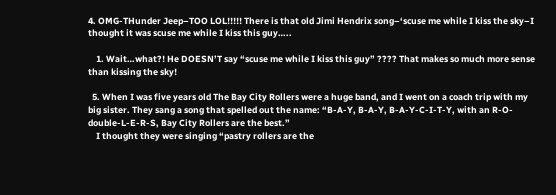4. OMG-THunder Jeep–TOO LOL!!!!! There is that old Jimi Hendrix song–‘scuse me while I kiss the sky–I thought it was scuse me while I kiss this guy…..

    1. Wait…what?! He DOESN’T say “scuse me while I kiss this guy” ???? That makes so much more sense than kissing the sky!

  5. When I was five years old The Bay City Rollers were a huge band, and I went on a coach trip with my big sister. They sang a song that spelled out the name: “B-A-Y, B-A-Y, B-A-Y-C-I-T-Y, with an R-O-double-L-E-R-S, Bay City Rollers are the best.”
    I thought they were singing “pastry rollers are the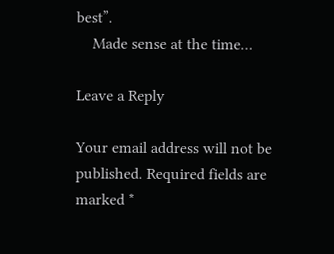best”.
    Made sense at the time…

Leave a Reply

Your email address will not be published. Required fields are marked *